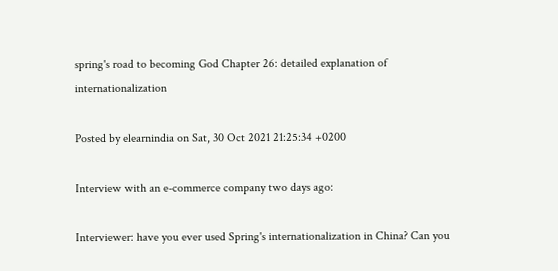spring's road to becoming God Chapter 26: detailed explanation of internationalization

Posted by elearnindia on Sat, 30 Oct 2021 21:25:34 +0200

Interview with an e-commerce company two days ago:

Interviewer: have you ever used Spring's internationalization in China? Can you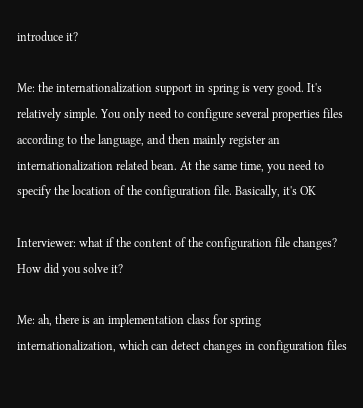introduce it?

Me: the internationalization support in spring is very good. It's relatively simple. You only need to configure several properties files according to the language, and then mainly register an internationalization related bean. At the same time, you need to specify the location of the configuration file. Basically, it's OK

Interviewer: what if the content of the configuration file changes? How did you solve it?

Me: ah, there is an implementation class for spring internationalization, which can detect changes in configuration files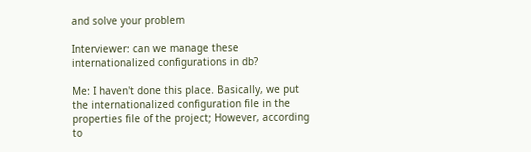and solve your problem

Interviewer: can we manage these internationalized configurations in db?

Me: I haven't done this place. Basically, we put the internationalized configuration file in the properties file of the project; However, according to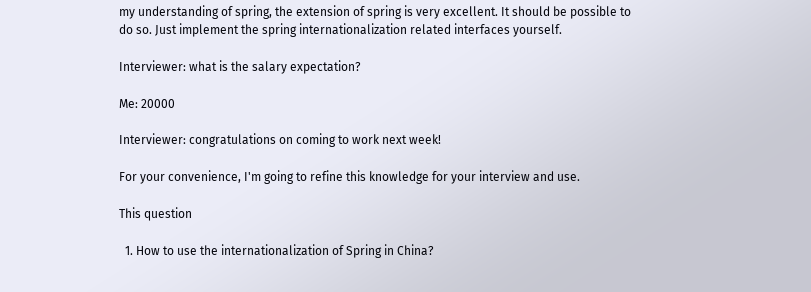my understanding of spring, the extension of spring is very excellent. It should be possible to do so. Just implement the spring internationalization related interfaces yourself.

Interviewer: what is the salary expectation?

Me: 20000

Interviewer: congratulations on coming to work next week!

For your convenience, I'm going to refine this knowledge for your interview and use.

This question

  1. How to use the internationalization of Spring in China?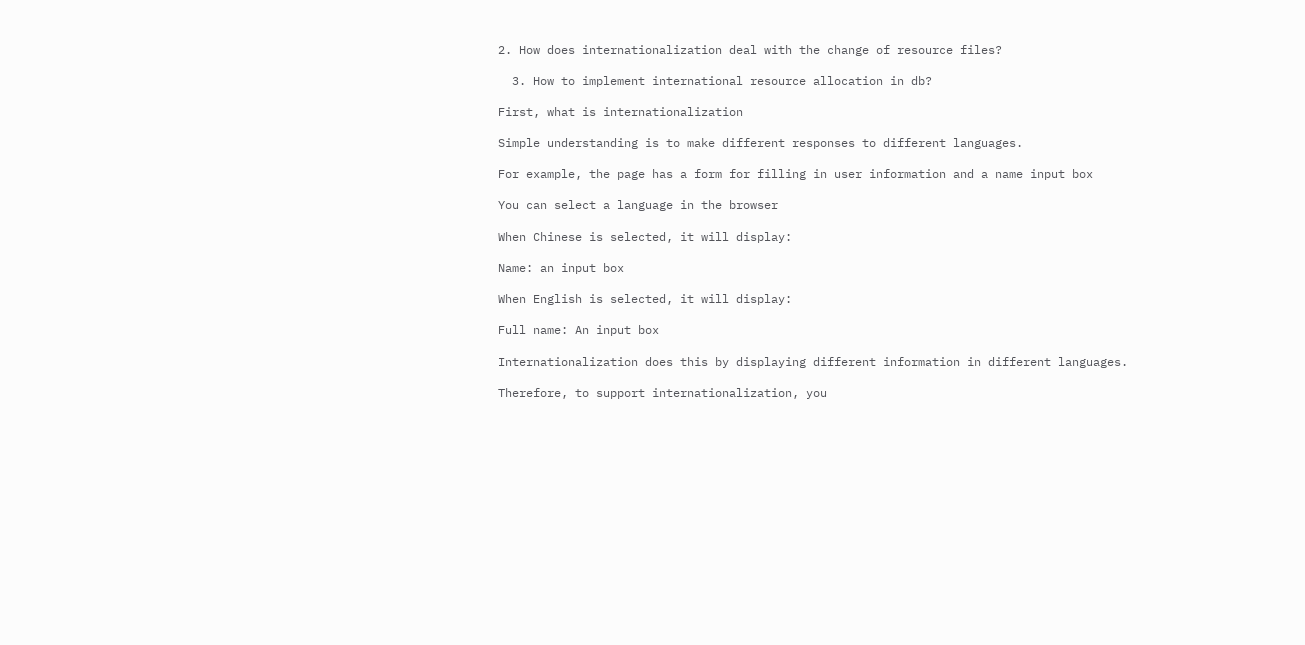2. How does internationalization deal with the change of resource files?

  3. How to implement international resource allocation in db?

First, what is internationalization

Simple understanding is to make different responses to different languages.

For example, the page has a form for filling in user information and a name input box

You can select a language in the browser

When Chinese is selected, it will display:

Name: an input box

When English is selected, it will display:

Full name: An input box

Internationalization does this by displaying different information in different languages.

Therefore, to support internationalization, you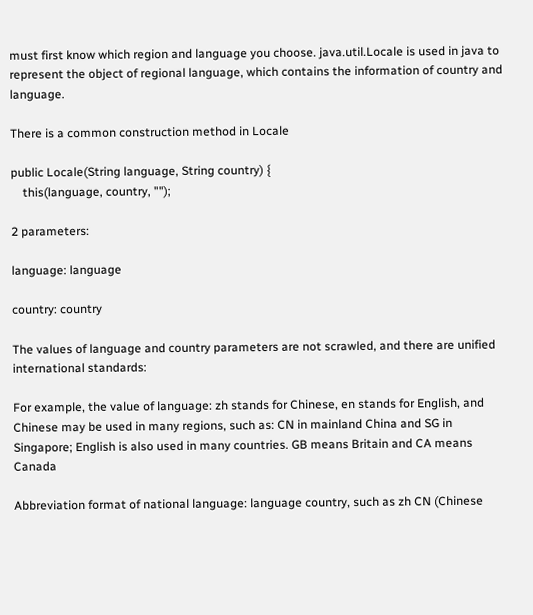must first know which region and language you choose. java.util.Locale is used in java to represent the object of regional language, which contains the information of country and language.

There is a common construction method in Locale

public Locale(String language, String country) {
    this(language, country, "");

2 parameters:

language: language

country: country

The values of language and country parameters are not scrawled, and there are unified international standards:

For example, the value of language: zh stands for Chinese, en stands for English, and Chinese may be used in many regions, such as: CN in mainland China and SG in Singapore; English is also used in many countries. GB means Britain and CA means Canada

Abbreviation format of national language: language country, such as zh CN (Chinese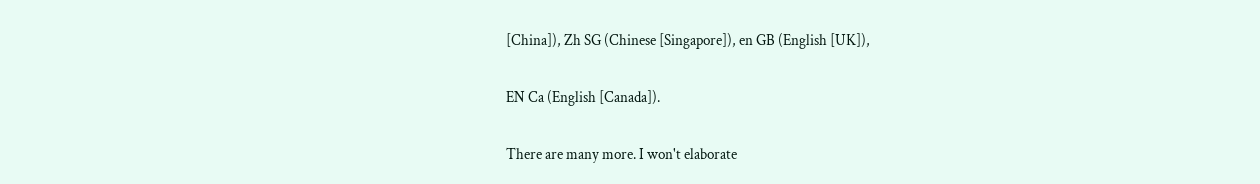[China]), Zh SG (Chinese [Singapore]), en GB (English [UK]),

EN Ca (English [Canada]).

There are many more. I won't elaborate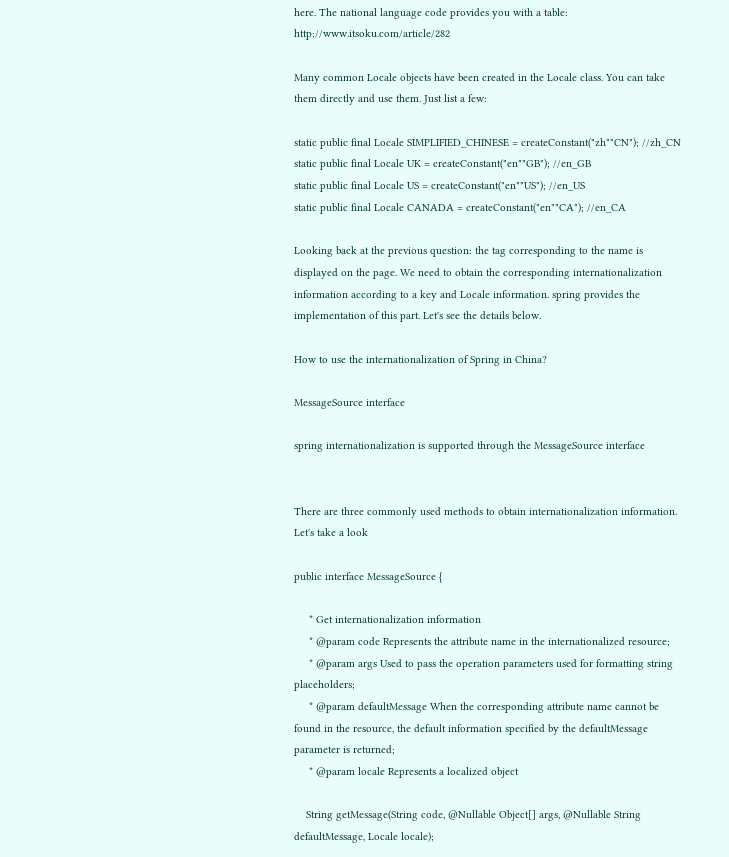here. The national language code provides you with a table: http://www.itsoku.com/article/282

Many common Locale objects have been created in the Locale class. You can take them directly and use them. Just list a few:

static public final Locale SIMPLIFIED_CHINESE = createConstant("zh""CN"); //zh_CN
static public final Locale UK = createConstant("en""GB"); //en_GB
static public final Locale US = createConstant("en""US"); //en_US
static public final Locale CANADA = createConstant("en""CA"); //en_CA

Looking back at the previous question: the tag corresponding to the name is displayed on the page. We need to obtain the corresponding internationalization information according to a key and Locale information. spring provides the implementation of this part. Let's see the details below.

How to use the internationalization of Spring in China?

MessageSource interface

spring internationalization is supported through the MessageSource interface


There are three commonly used methods to obtain internationalization information. Let's take a look

public interface MessageSource {

     * Get internationalization information
     * @param code Represents the attribute name in the internationalized resource;
     * @param args Used to pass the operation parameters used for formatting string placeholders;
     * @param defaultMessage When the corresponding attribute name cannot be found in the resource, the default information specified by the defaultMessage parameter is returned;
     * @param locale Represents a localized object

    String getMessage(String code, @Nullable Object[] args, @Nullable String defaultMessage, Locale locale);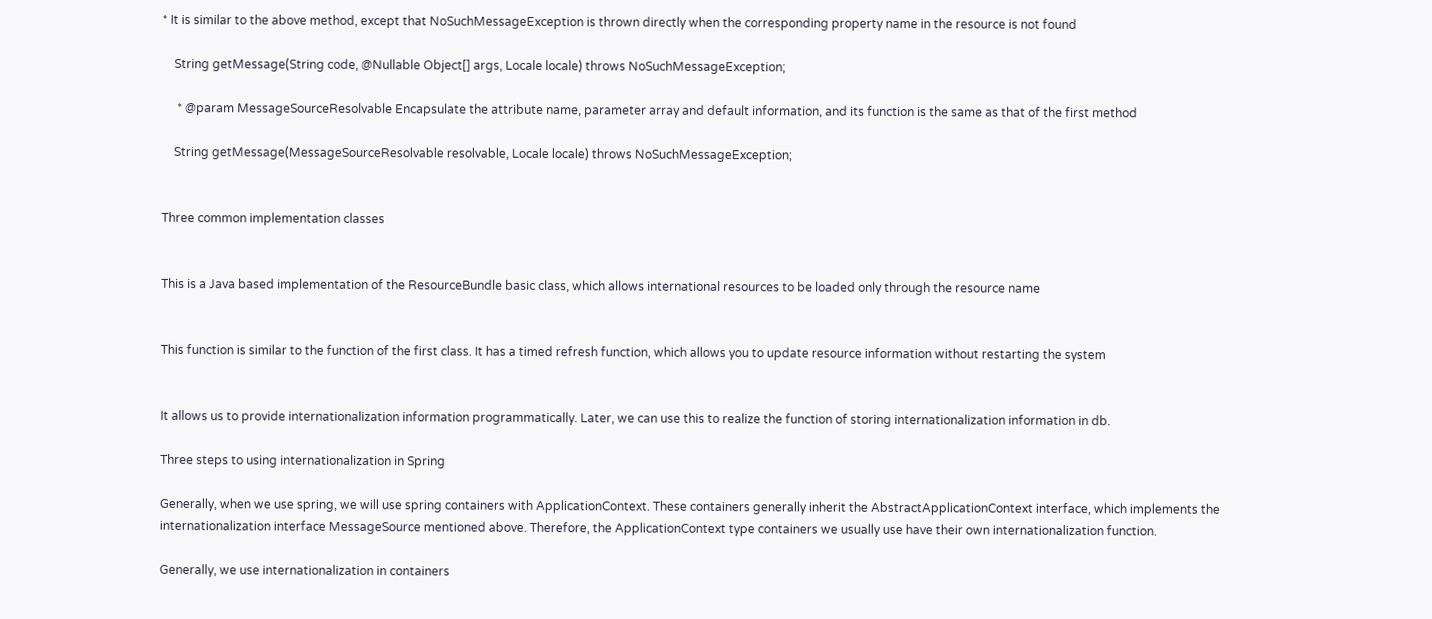* It is similar to the above method, except that NoSuchMessageException is thrown directly when the corresponding property name in the resource is not found

    String getMessage(String code, @Nullable Object[] args, Locale locale) throws NoSuchMessageException;

     * @param MessageSourceResolvable Encapsulate the attribute name, parameter array and default information, and its function is the same as that of the first method

    String getMessage(MessageSourceResolvable resolvable, Locale locale) throws NoSuchMessageException;


Three common implementation classes


This is a Java based implementation of the ResourceBundle basic class, which allows international resources to be loaded only through the resource name


This function is similar to the function of the first class. It has a timed refresh function, which allows you to update resource information without restarting the system


It allows us to provide internationalization information programmatically. Later, we can use this to realize the function of storing internationalization information in db.

Three steps to using internationalization in Spring

Generally, when we use spring, we will use spring containers with ApplicationContext. These containers generally inherit the AbstractApplicationContext interface, which implements the internationalization interface MessageSource mentioned above. Therefore, the ApplicationContext type containers we usually use have their own internationalization function.

Generally, we use internationalization in containers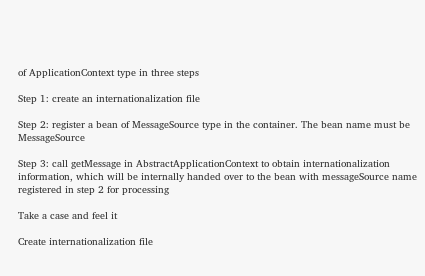of ApplicationContext type in three steps

Step 1: create an internationalization file

Step 2: register a bean of MessageSource type in the container. The bean name must be MessageSource

Step 3: call getMessage in AbstractApplicationContext to obtain internationalization information, which will be internally handed over to the bean with messageSource name registered in step 2 for processing

Take a case and feel it

Create internationalization file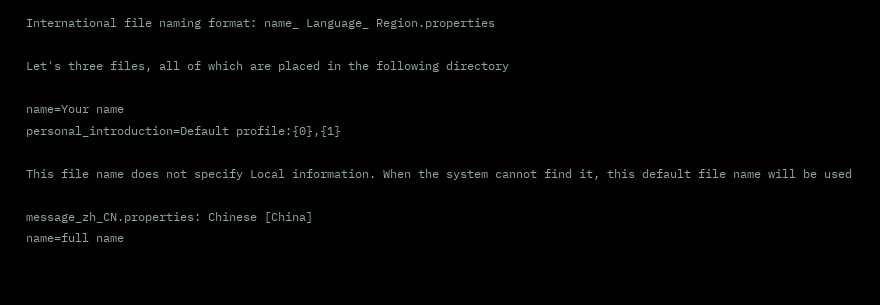International file naming format: name_ Language_ Region.properties

Let's three files, all of which are placed in the following directory

name=Your name
personal_introduction=Default profile:{0},{1}

This file name does not specify Local information. When the system cannot find it, this default file name will be used

message_zh_CN.properties: Chinese [China]
name=full name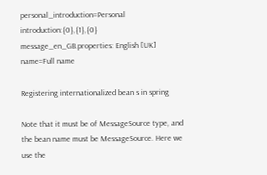personal_introduction=Personal introduction:{0},{1},{0}
message_en_GB.properties: English [UK]
name=Full name

Registering internationalized bean s in spring

Note that it must be of MessageSource type, and the bean name must be MessageSource. Here we use the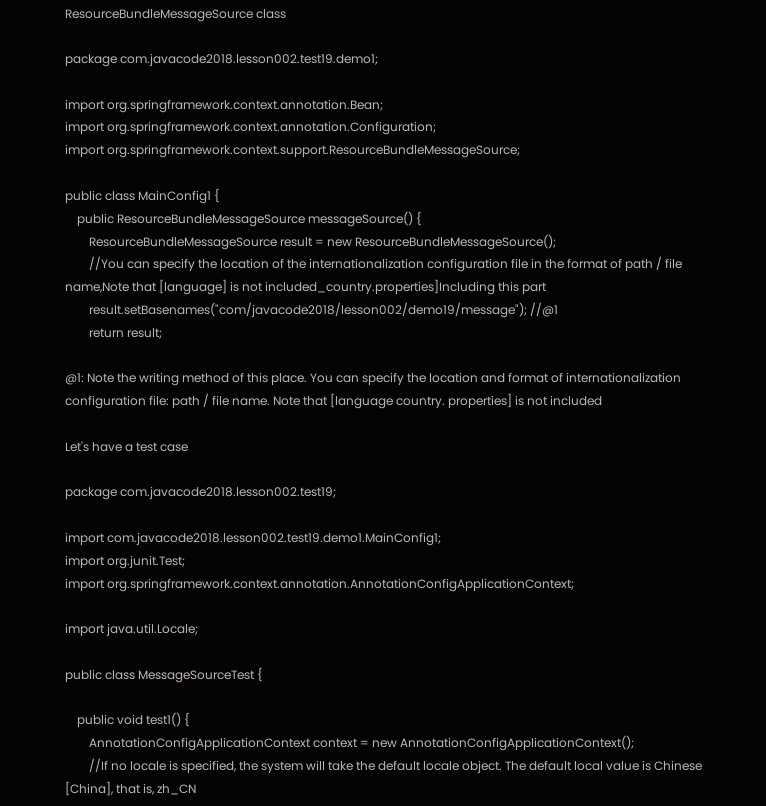ResourceBundleMessageSource class

package com.javacode2018.lesson002.test19.demo1;

import org.springframework.context.annotation.Bean;
import org.springframework.context.annotation.Configuration;
import org.springframework.context.support.ResourceBundleMessageSource;

public class MainConfig1 {
    public ResourceBundleMessageSource messageSource() {
        ResourceBundleMessageSource result = new ResourceBundleMessageSource();
        //You can specify the location of the internationalization configuration file in the format of path / file name,Note that [language] is not included_country.properties]Including this part
        result.setBasenames("com/javacode2018/lesson002/demo19/message"); //@1
        return result;

@1: Note the writing method of this place. You can specify the location and format of internationalization configuration file: path / file name. Note that [language country. properties] is not included

Let's have a test case

package com.javacode2018.lesson002.test19;

import com.javacode2018.lesson002.test19.demo1.MainConfig1;
import org.junit.Test;
import org.springframework.context.annotation.AnnotationConfigApplicationContext;

import java.util.Locale;

public class MessageSourceTest {

    public void test1() {
        AnnotationConfigApplicationContext context = new AnnotationConfigApplicationContext();
        //If no locale is specified, the system will take the default locale object. The default local value is Chinese [China], that is, zh_CN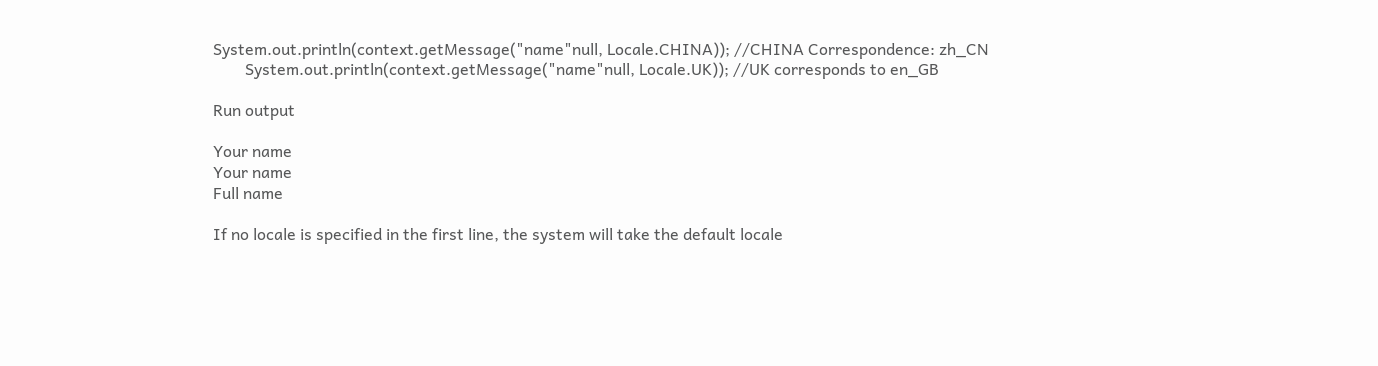System.out.println(context.getMessage("name"null, Locale.CHINA)); //CHINA Correspondence: zh_CN
        System.out.println(context.getMessage("name"null, Locale.UK)); //UK corresponds to en_GB

Run output

Your name
Your name
Full name

If no locale is specified in the first line, the system will take the default locale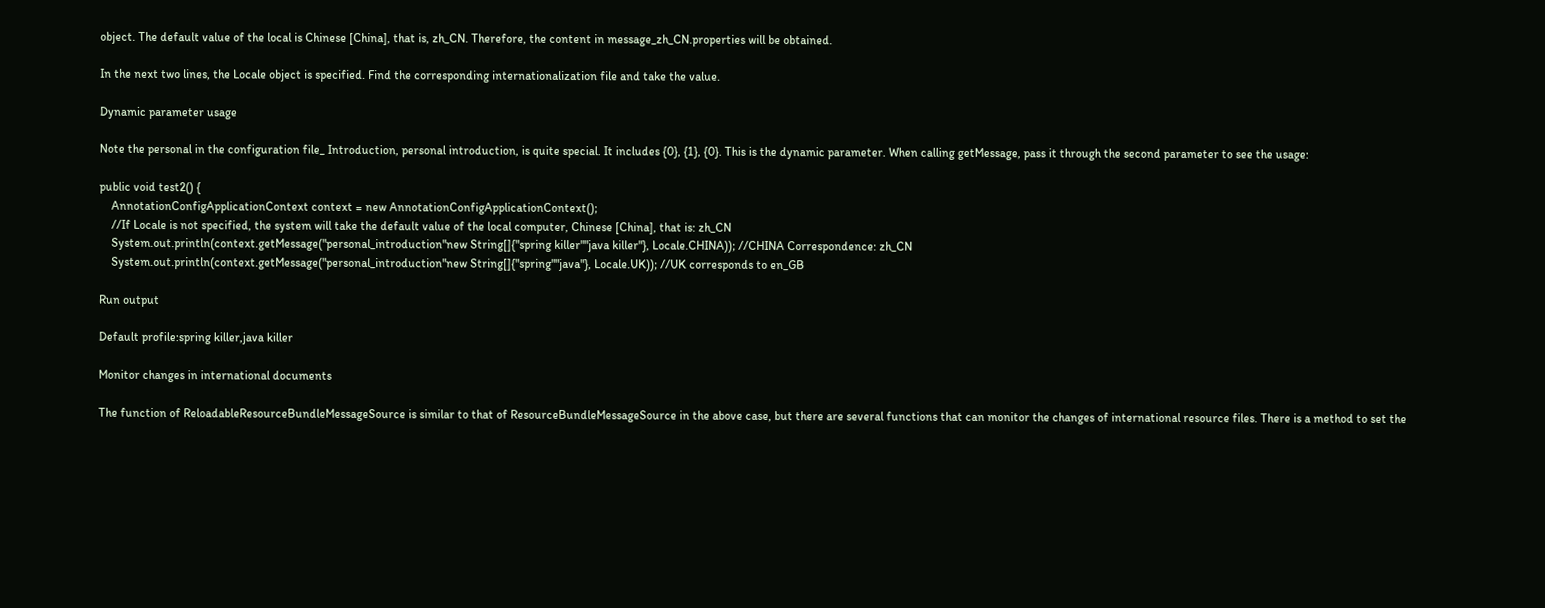object. The default value of the local is Chinese [China], that is, zh_CN. Therefore, the content in message_zh_CN.properties will be obtained.

In the next two lines, the Locale object is specified. Find the corresponding internationalization file and take the value.

Dynamic parameter usage

Note the personal in the configuration file_ Introduction, personal introduction, is quite special. It includes {0}, {1}, {0}. This is the dynamic parameter. When calling getMessage, pass it through the second parameter to see the usage:

public void test2() {
    AnnotationConfigApplicationContext context = new AnnotationConfigApplicationContext();
    //If Locale is not specified, the system will take the default value of the local computer, Chinese [China], that is: zh_CN
    System.out.println(context.getMessage("personal_introduction"new String[]{"spring killer""java killer"}, Locale.CHINA)); //CHINA Correspondence: zh_CN
    System.out.println(context.getMessage("personal_introduction"new String[]{"spring""java"}, Locale.UK)); //UK corresponds to en_GB

Run output

Default profile:spring killer,java killer

Monitor changes in international documents

The function of ReloadableResourceBundleMessageSource is similar to that of ResourceBundleMessageSource in the above case, but there are several functions that can monitor the changes of international resource files. There is a method to set the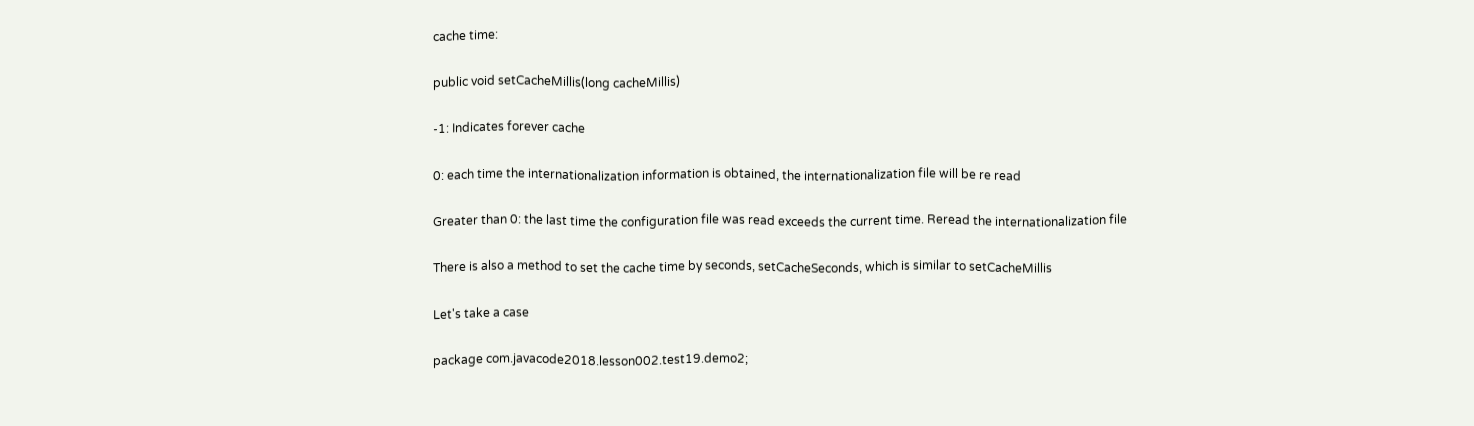cache time:

public void setCacheMillis(long cacheMillis)

-1: Indicates forever cache

0: each time the internationalization information is obtained, the internationalization file will be re read

Greater than 0: the last time the configuration file was read exceeds the current time. Reread the internationalization file

There is also a method to set the cache time by seconds, setCacheSeconds, which is similar to setCacheMillis

Let's take a case

package com.javacode2018.lesson002.test19.demo2;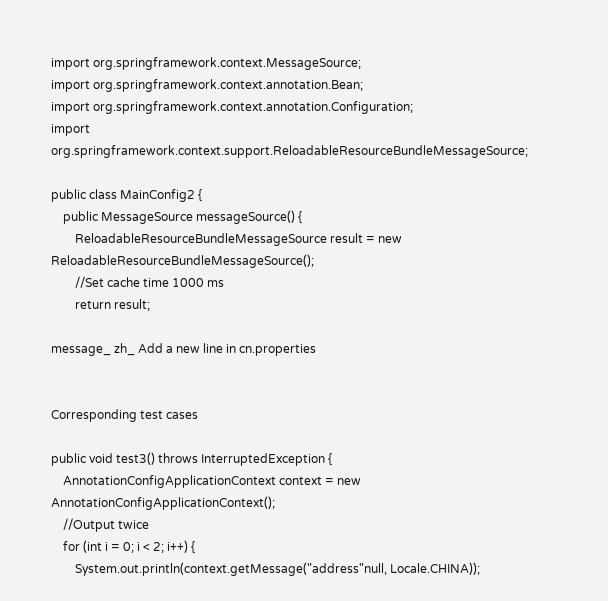import org.springframework.context.MessageSource;
import org.springframework.context.annotation.Bean;
import org.springframework.context.annotation.Configuration;
import org.springframework.context.support.ReloadableResourceBundleMessageSource;

public class MainConfig2 {
    public MessageSource messageSource() {
        ReloadableResourceBundleMessageSource result = new ReloadableResourceBundleMessageSource();
        //Set cache time 1000 ms
        return result;

message_ zh_ Add a new line in cn.properties


Corresponding test cases

public void test3() throws InterruptedException {
    AnnotationConfigApplicationContext context = new AnnotationConfigApplicationContext();
    //Output twice
    for (int i = 0; i < 2; i++) {
        System.out.println(context.getMessage("address"null, Locale.CHINA));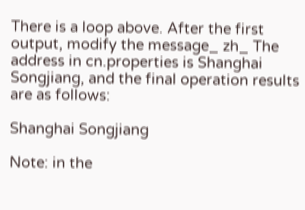There is a loop above. After the first output, modify the message_ zh_ The address in cn.properties is Shanghai Songjiang, and the final operation results are as follows:

Shanghai Songjiang

Note: in the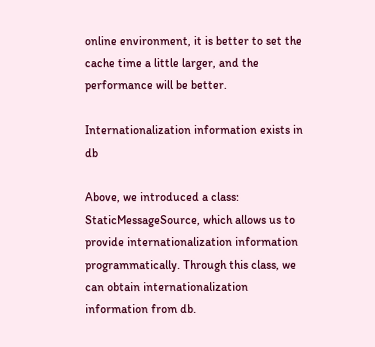online environment, it is better to set the cache time a little larger, and the performance will be better.

Internationalization information exists in db

Above, we introduced a class: StaticMessageSource, which allows us to provide internationalization information programmatically. Through this class, we can obtain internationalization information from db.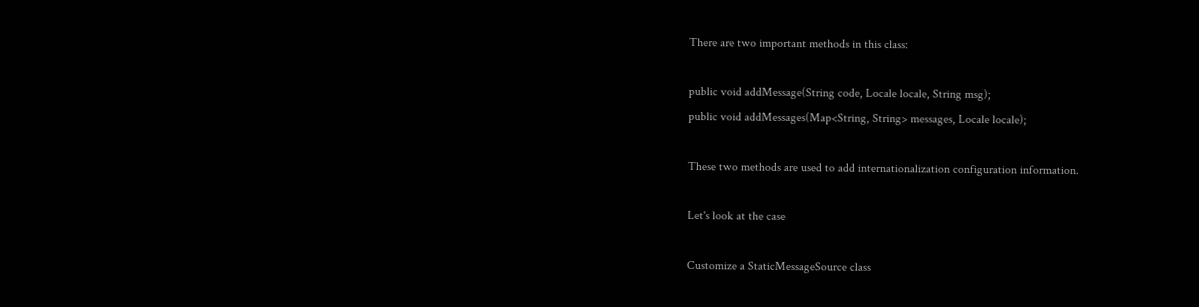There are two important methods in this class:

public void addMessage(String code, Locale locale, String msg);
public void addMessages(Map<String, String> messages, Locale locale);

These two methods are used to add internationalization configuration information.

Let's look at the case

Customize a StaticMessageSource class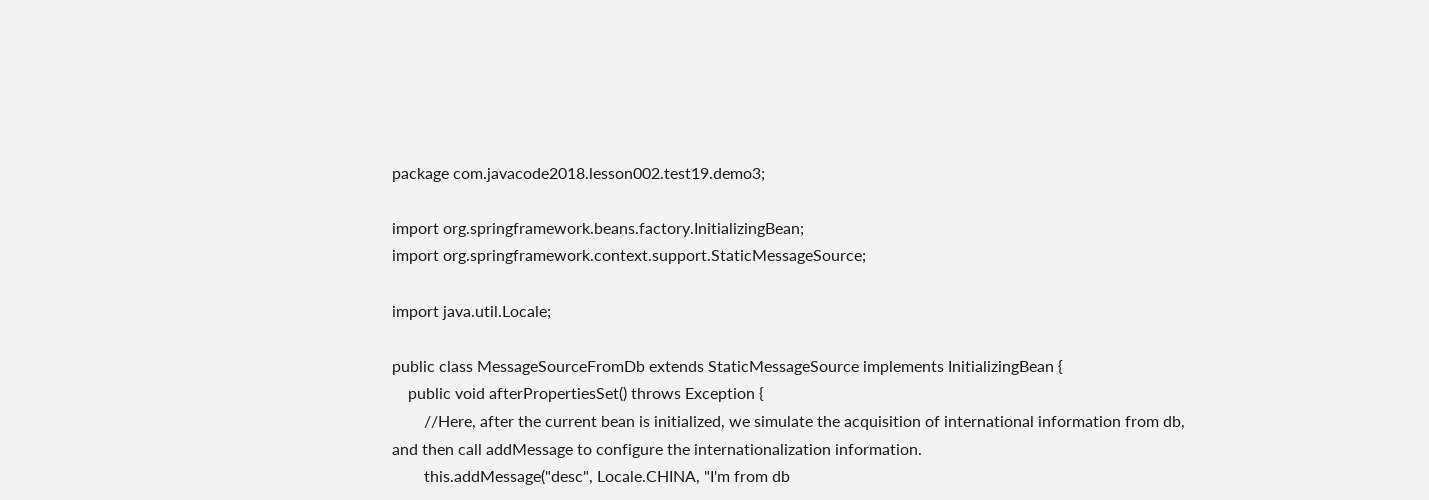package com.javacode2018.lesson002.test19.demo3;

import org.springframework.beans.factory.InitializingBean;
import org.springframework.context.support.StaticMessageSource;

import java.util.Locale;

public class MessageSourceFromDb extends StaticMessageSource implements InitializingBean {
    public void afterPropertiesSet() throws Exception {
        //Here, after the current bean is initialized, we simulate the acquisition of international information from db, and then call addMessage to configure the internationalization information.
        this.addMessage("desc", Locale.CHINA, "I'm from db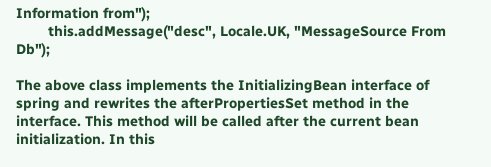Information from");
        this.addMessage("desc", Locale.UK, "MessageSource From Db");

The above class implements the InitializingBean interface of spring and rewrites the afterPropertiesSet method in the interface. This method will be called after the current bean initialization. In this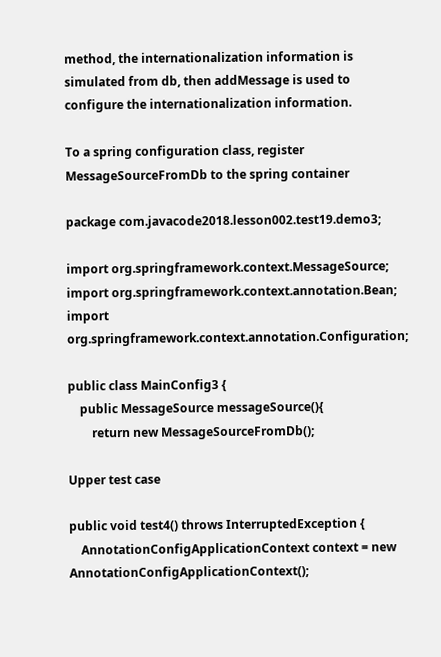method, the internationalization information is simulated from db, then addMessage is used to configure the internationalization information.

To a spring configuration class, register MessageSourceFromDb to the spring container

package com.javacode2018.lesson002.test19.demo3;

import org.springframework.context.MessageSource;
import org.springframework.context.annotation.Bean;
import org.springframework.context.annotation.Configuration;

public class MainConfig3 {
    public MessageSource messageSource(){
        return new MessageSourceFromDb();

Upper test case

public void test4() throws InterruptedException {
    AnnotationConfigApplicationContext context = new AnnotationConfigApplicationContext();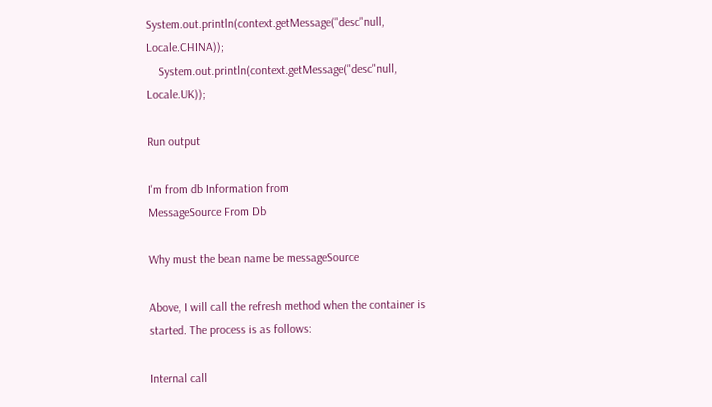System.out.println(context.getMessage("desc"null, Locale.CHINA));
    System.out.println(context.getMessage("desc"null, Locale.UK));

Run output

I'm from db Information from
MessageSource From Db

Why must the bean name be messageSource

Above, I will call the refresh method when the container is started. The process is as follows:

Internal call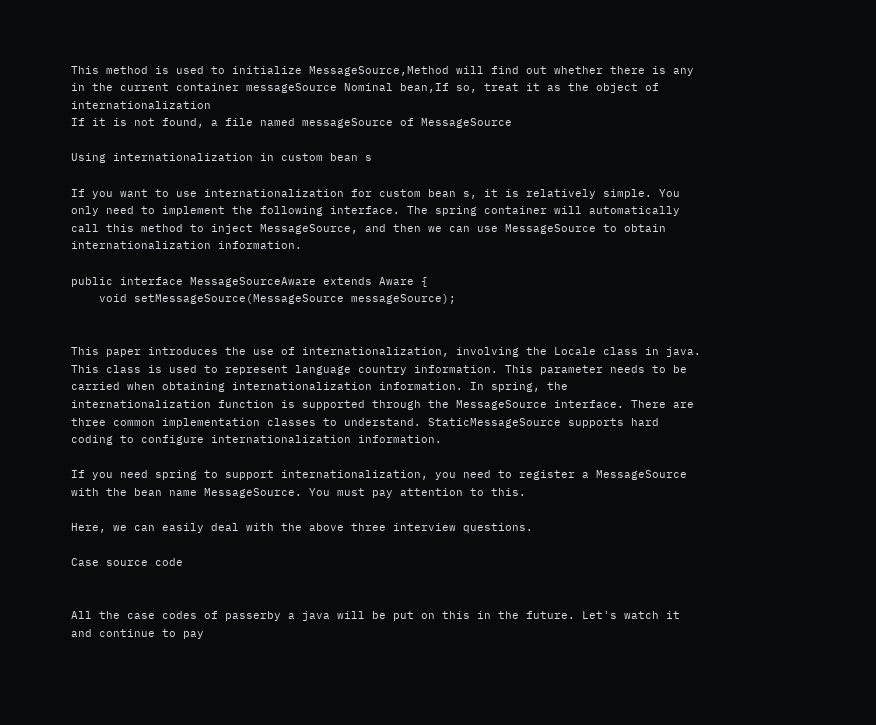This method is used to initialize MessageSource,Method will find out whether there is any in the current container messageSource Nominal bean,If so, treat it as the object of internationalization
If it is not found, a file named messageSource of MessageSource

Using internationalization in custom bean s

If you want to use internationalization for custom bean s, it is relatively simple. You only need to implement the following interface. The spring container will automatically call this method to inject MessageSource, and then we can use MessageSource to obtain internationalization information.

public interface MessageSourceAware extends Aware {
    void setMessageSource(MessageSource messageSource);


This paper introduces the use of internationalization, involving the Locale class in java. This class is used to represent language country information. This parameter needs to be carried when obtaining internationalization information. In spring, the internationalization function is supported through the MessageSource interface. There are three common implementation classes to understand. StaticMessageSource supports hard coding to configure internationalization information.

If you need spring to support internationalization, you need to register a MessageSource with the bean name MessageSource. You must pay attention to this.

Here, we can easily deal with the above three interview questions.

Case source code


All the case codes of passerby a java will be put on this in the future. Let's watch it and continue to pay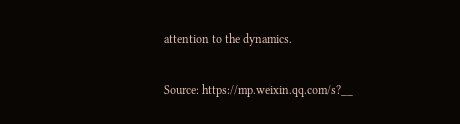attention to the dynamics.

Source: https://mp.weixin.qq.com/s?__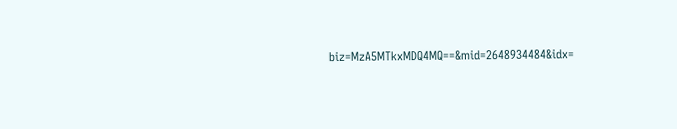biz=MzA5MTkxMDQ4MQ==&mid=2648934484&idx=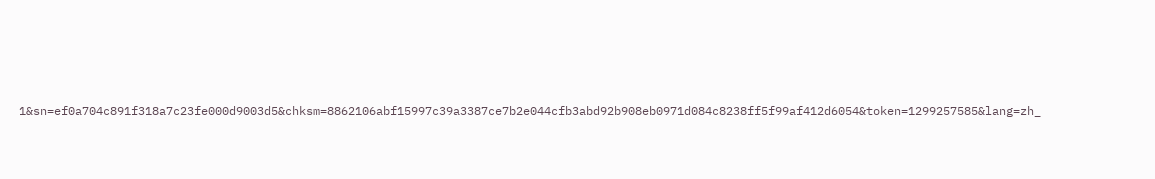1&sn=ef0a704c891f318a7c23fe000d9003d5&chksm=8862106abf15997c39a3387ce7b2e044cfb3abd92b908eb0971d084c8238ff5f99af412d6054&token=1299257585&lang=zh_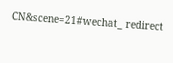CN&scene=21#wechat_ redirect